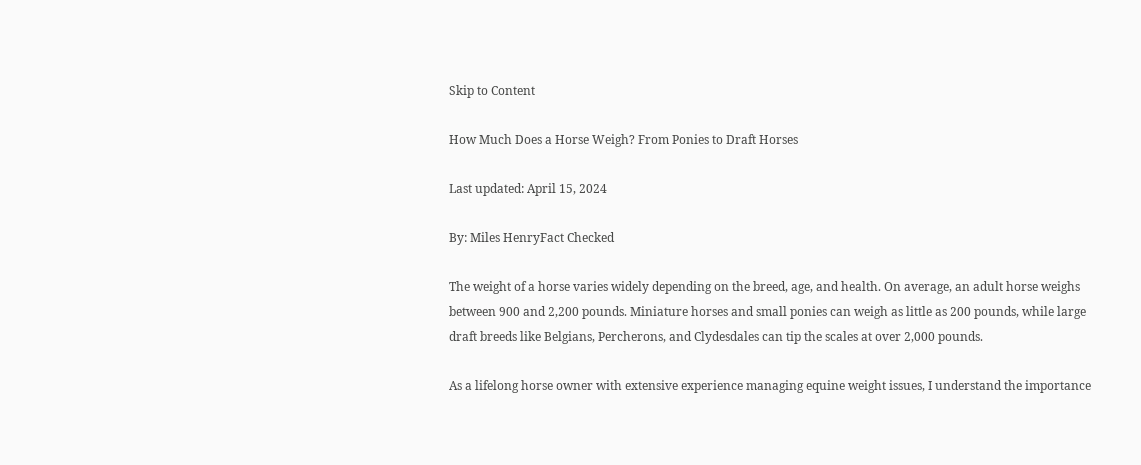Skip to Content

How Much Does a Horse Weigh? From Ponies to Draft Horses

Last updated: April 15, 2024

By: Miles HenryFact Checked

The weight of a horse varies widely depending on the breed, age, and health. On average, an adult horse weighs between 900 and 2,200 pounds. Miniature horses and small ponies can weigh as little as 200 pounds, while large draft breeds like Belgians, Percherons, and Clydesdales can tip the scales at over 2,000 pounds.

As a lifelong horse owner with extensive experience managing equine weight issues, I understand the importance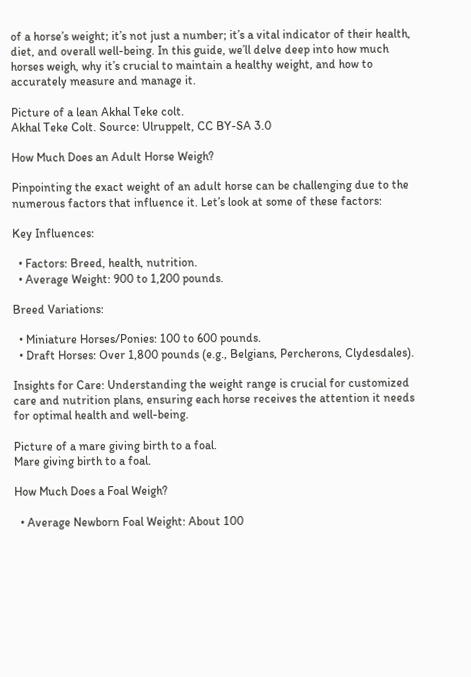of a horse’s weight; it’s not just a number; it’s a vital indicator of their health, diet, and overall well-being. In this guide, we’ll delve deep into how much horses weigh, why it’s crucial to maintain a healthy weight, and how to accurately measure and manage it.

Picture of a lean Akhal Teke colt.
Akhal Teke Colt. Source: Ulruppelt, CC BY-SA 3.0

How Much Does an Adult Horse Weigh?

Pinpointing the exact weight of an adult horse can be challenging due to the numerous factors that influence it. Let’s look at some of these factors:

Key Influences:

  • Factors: Breed, health, nutrition.
  • Average Weight: 900 to 1,200 pounds.

Breed Variations:

  • Miniature Horses/Ponies: 100 to 600 pounds.
  • Draft Horses: Over 1,800 pounds (e.g., Belgians, Percherons, Clydesdales).

Insights for Care: Understanding the weight range is crucial for customized care and nutrition plans, ensuring each horse receives the attention it needs for optimal health and well-being.

Picture of a mare giving birth to a foal.
Mare giving birth to a foal.

How Much Does a Foal Weigh?

  • Average Newborn Foal Weight: About 100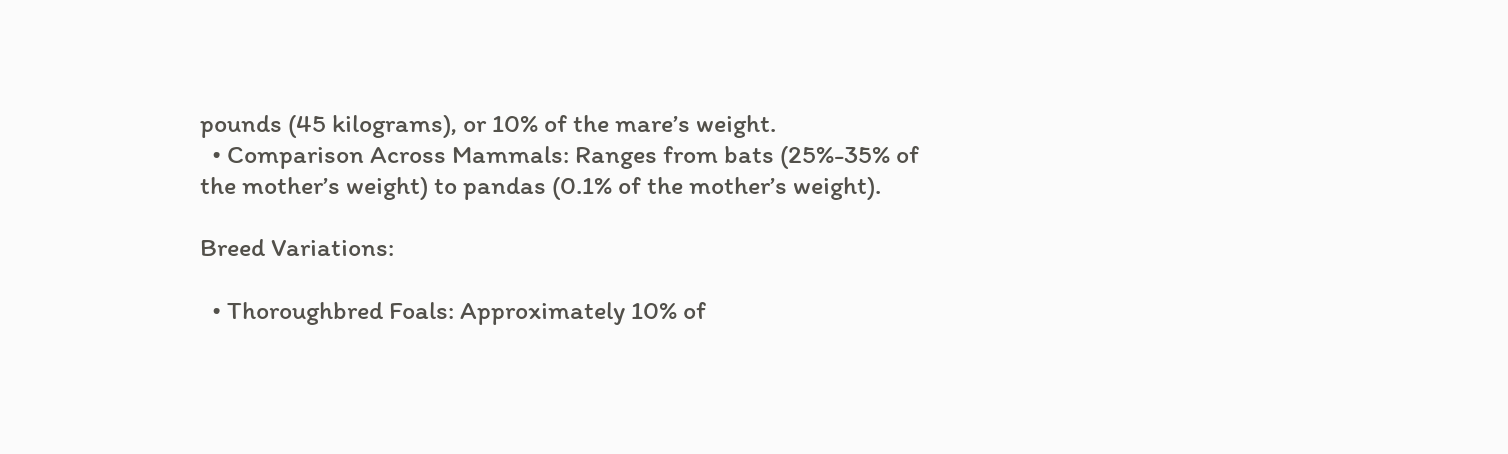pounds (45 kilograms), or 10% of the mare’s weight.
  • Comparison Across Mammals: Ranges from bats (25%-35% of the mother’s weight) to pandas (0.1% of the mother’s weight).

Breed Variations:

  • Thoroughbred Foals: Approximately 10% of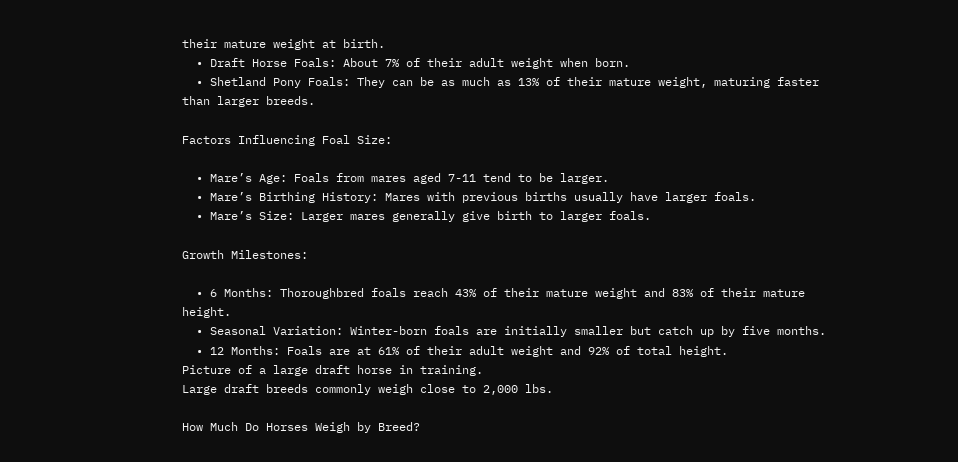their mature weight at birth.
  • Draft Horse Foals: About 7% of their adult weight when born.
  • Shetland Pony Foals: They can be as much as 13% of their mature weight, maturing faster than larger breeds.

Factors Influencing Foal Size:

  • Mare’s Age: Foals from mares aged 7-11 tend to be larger.
  • Mare’s Birthing History: Mares with previous births usually have larger foals.
  • Mare’s Size: Larger mares generally give birth to larger foals.

Growth Milestones:

  • 6 Months: Thoroughbred foals reach 43% of their mature weight and 83% of their mature height.
  • Seasonal Variation: Winter-born foals are initially smaller but catch up by five months.
  • 12 Months: Foals are at 61% of their adult weight and 92% of total height.
Picture of a large draft horse in training.
Large draft breeds commonly weigh close to 2,000 lbs.

How Much Do Horses Weigh by Breed?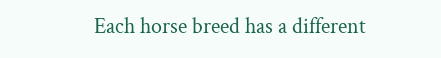Each horse breed has a different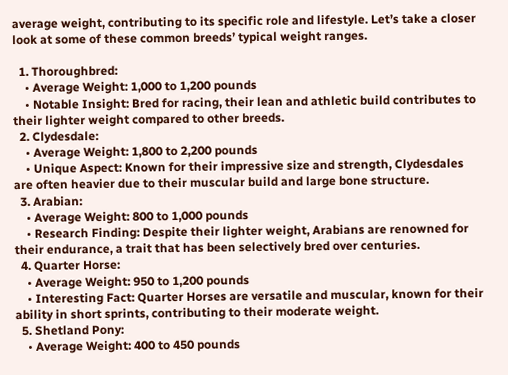average weight, contributing to its specific role and lifestyle. Let’s take a closer look at some of these common breeds’ typical weight ranges.

  1. Thoroughbred:
    • Average Weight: 1,000 to 1,200 pounds
    • Notable Insight: Bred for racing, their lean and athletic build contributes to their lighter weight compared to other breeds.
  2. Clydesdale:
    • Average Weight: 1,800 to 2,200 pounds
    • Unique Aspect: Known for their impressive size and strength, Clydesdales are often heavier due to their muscular build and large bone structure.
  3. Arabian:
    • Average Weight: 800 to 1,000 pounds
    • Research Finding: Despite their lighter weight, Arabians are renowned for their endurance, a trait that has been selectively bred over centuries.
  4. Quarter Horse:
    • Average Weight: 950 to 1,200 pounds
    • Interesting Fact: Quarter Horses are versatile and muscular, known for their ability in short sprints, contributing to their moderate weight.
  5. Shetland Pony:
    • Average Weight: 400 to 450 pounds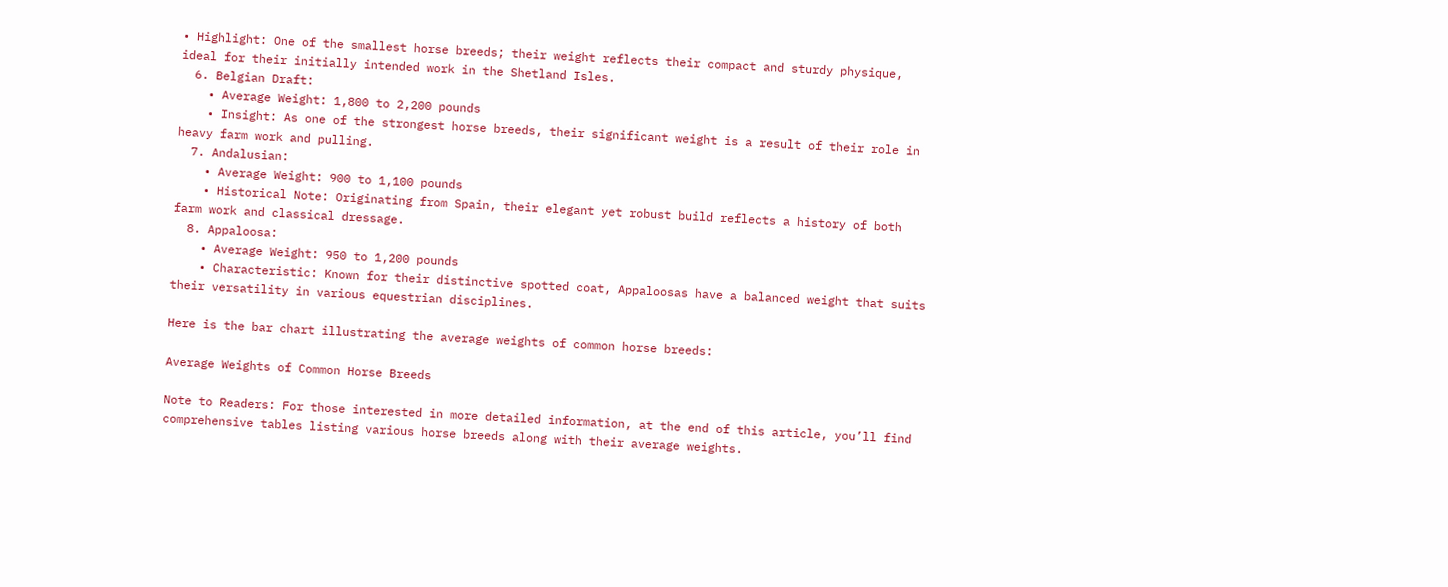• Highlight: One of the smallest horse breeds; their weight reflects their compact and sturdy physique, ideal for their initially intended work in the Shetland Isles.
  6. Belgian Draft:
    • Average Weight: 1,800 to 2,200 pounds
    • Insight: As one of the strongest horse breeds, their significant weight is a result of their role in heavy farm work and pulling.
  7. Andalusian:
    • Average Weight: 900 to 1,100 pounds
    • Historical Note: Originating from Spain, their elegant yet robust build reflects a history of both farm work and classical dressage.
  8. Appaloosa:
    • Average Weight: 950 to 1,200 pounds
    • Characteristic: Known for their distinctive spotted coat, Appaloosas have a balanced weight that suits their versatility in various equestrian disciplines.

Here is the bar chart illustrating the average weights of common horse breeds:

Average Weights of Common Horse Breeds

Note to Readers: For those interested in more detailed information, at the end of this article, you’ll find comprehensive tables listing various horse breeds along with their average weights.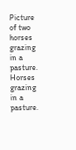Picture of two horses grazing in a pasture.
Horses grazing in a pasture.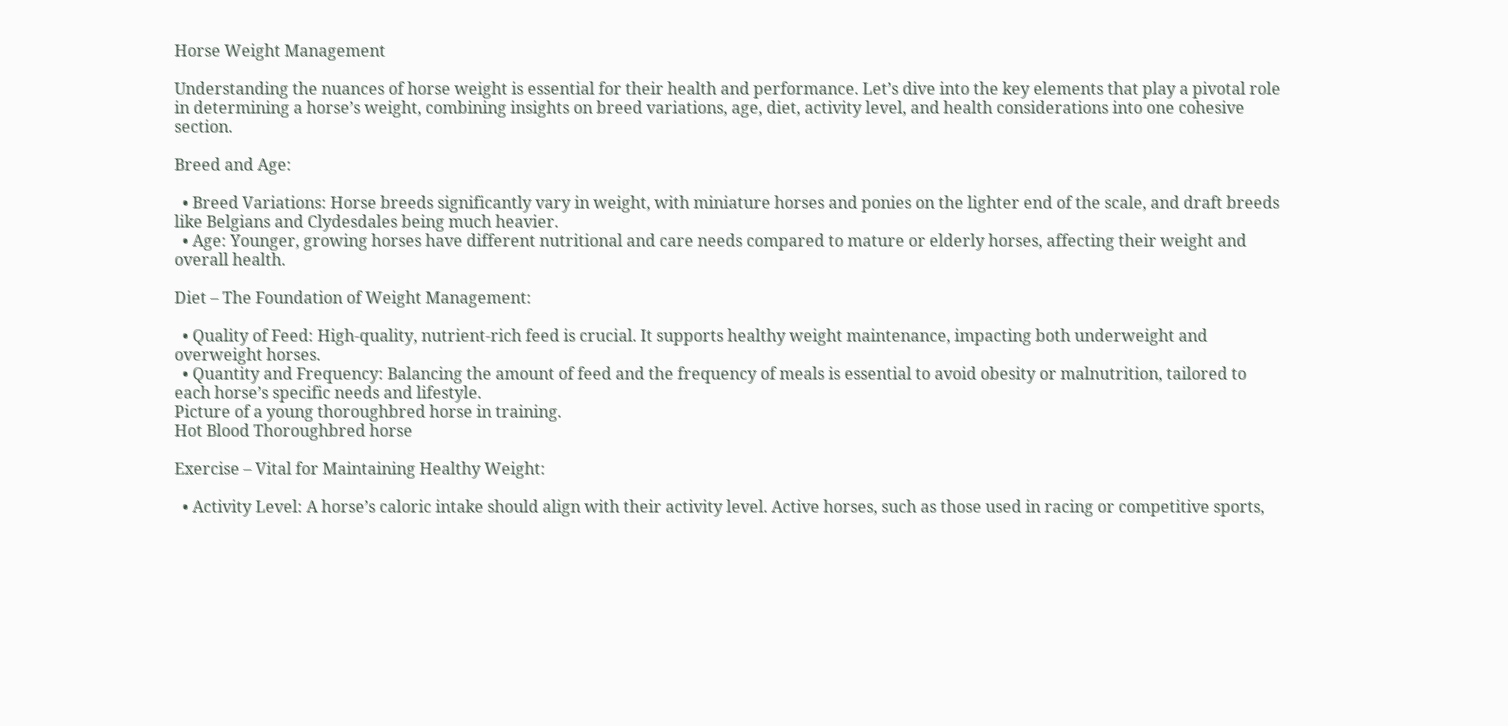Horse Weight Management

Understanding the nuances of horse weight is essential for their health and performance. Let’s dive into the key elements that play a pivotal role in determining a horse’s weight, combining insights on breed variations, age, diet, activity level, and health considerations into one cohesive section.

Breed and Age:

  • Breed Variations: Horse breeds significantly vary in weight, with miniature horses and ponies on the lighter end of the scale, and draft breeds like Belgians and Clydesdales being much heavier.
  • Age: Younger, growing horses have different nutritional and care needs compared to mature or elderly horses, affecting their weight and overall health.

Diet – The Foundation of Weight Management:

  • Quality of Feed: High-quality, nutrient-rich feed is crucial. It supports healthy weight maintenance, impacting both underweight and overweight horses.
  • Quantity and Frequency: Balancing the amount of feed and the frequency of meals is essential to avoid obesity or malnutrition, tailored to each horse’s specific needs and lifestyle.
Picture of a young thoroughbred horse in training.
Hot Blood Thoroughbred horse

Exercise – Vital for Maintaining Healthy Weight:

  • Activity Level: A horse’s caloric intake should align with their activity level. Active horses, such as those used in racing or competitive sports,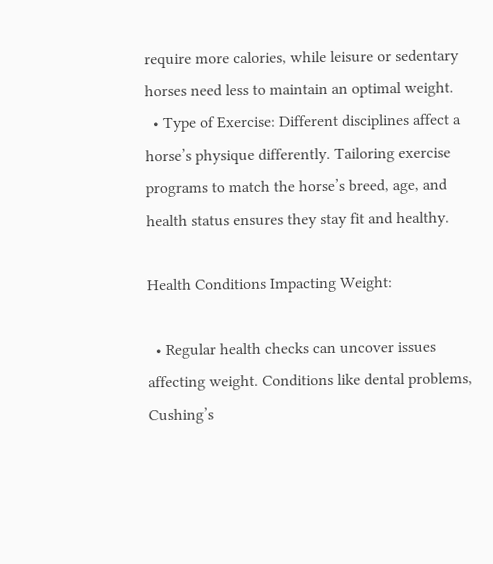require more calories, while leisure or sedentary horses need less to maintain an optimal weight.
  • Type of Exercise: Different disciplines affect a horse’s physique differently. Tailoring exercise programs to match the horse’s breed, age, and health status ensures they stay fit and healthy.

Health Conditions Impacting Weight:

  • Regular health checks can uncover issues affecting weight. Conditions like dental problems, Cushing’s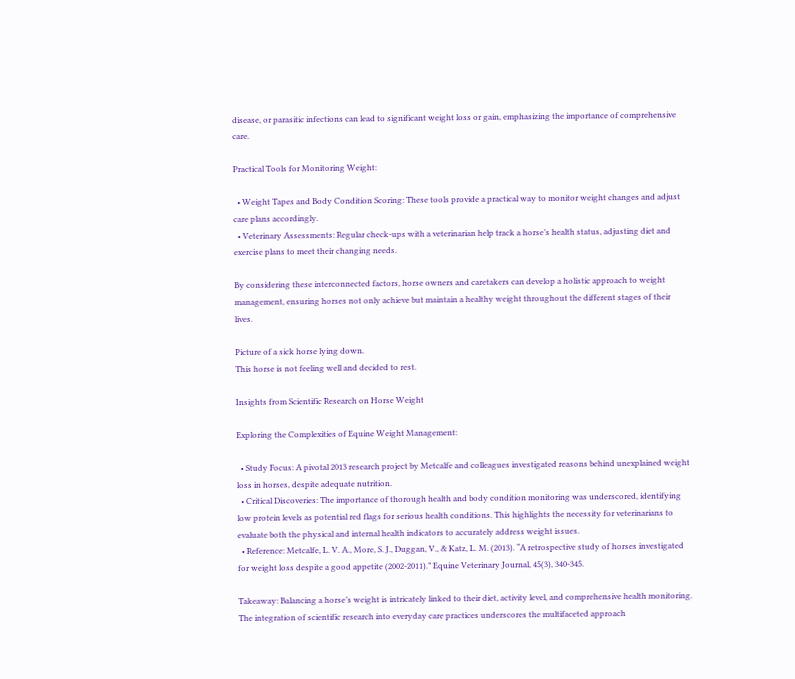disease, or parasitic infections can lead to significant weight loss or gain, emphasizing the importance of comprehensive care.

Practical Tools for Monitoring Weight:

  • Weight Tapes and Body Condition Scoring: These tools provide a practical way to monitor weight changes and adjust care plans accordingly.
  • Veterinary Assessments: Regular check-ups with a veterinarian help track a horse’s health status, adjusting diet and exercise plans to meet their changing needs.

By considering these interconnected factors, horse owners and caretakers can develop a holistic approach to weight management, ensuring horses not only achieve but maintain a healthy weight throughout the different stages of their lives.

Picture of a sick horse lying down.
This horse is not feeling well and decided to rest.

Insights from Scientific Research on Horse Weight

Exploring the Complexities of Equine Weight Management:

  • Study Focus: A pivotal 2013 research project by Metcalfe and colleagues investigated reasons behind unexplained weight loss in horses, despite adequate nutrition.
  • Critical Discoveries: The importance of thorough health and body condition monitoring was underscored, identifying low protein levels as potential red flags for serious health conditions. This highlights the necessity for veterinarians to evaluate both the physical and internal health indicators to accurately address weight issues.
  • Reference: Metcalfe, L. V. A., More, S. J., Duggan, V., & Katz, L. M. (2013). “A retrospective study of horses investigated for weight loss despite a good appetite (2002-2011).” Equine Veterinary Journal, 45(3), 340-345.

Takeaway: Balancing a horse’s weight is intricately linked to their diet, activity level, and comprehensive health monitoring. The integration of scientific research into everyday care practices underscores the multifaceted approach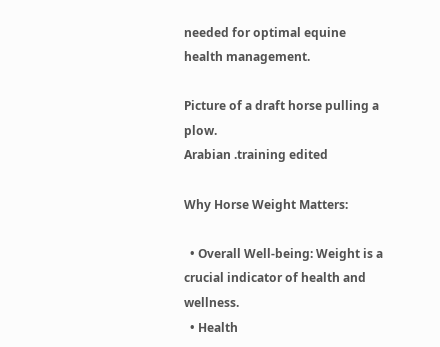needed for optimal equine health management.

Picture of a draft horse pulling a plow.
Arabian .training edited

Why Horse Weight Matters:

  • Overall Well-being: Weight is a crucial indicator of health and wellness.
  • Health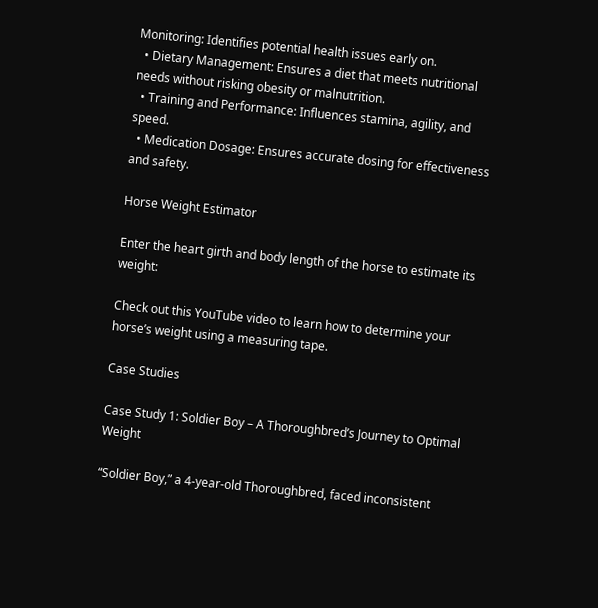Monitoring: Identifies potential health issues early on.
  • Dietary Management: Ensures a diet that meets nutritional needs without risking obesity or malnutrition.
  • Training and Performance: Influences stamina, agility, and speed.
  • Medication Dosage: Ensures accurate dosing for effectiveness and safety.

Horse Weight Estimator

Enter the heart girth and body length of the horse to estimate its weight:

Check out this YouTube video to learn how to determine your horse’s weight using a measuring tape.

Case Studies

Case Study 1: Soldier Boy – A Thoroughbred’s Journey to Optimal Weight

“Soldier Boy,” a 4-year-old Thoroughbred, faced inconsistent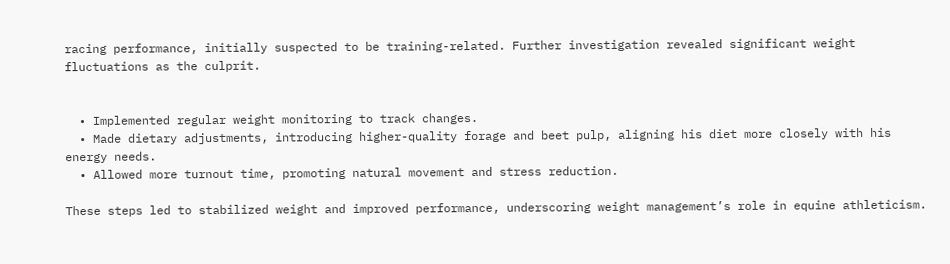racing performance, initially suspected to be training-related. Further investigation revealed significant weight fluctuations as the culprit.


  • Implemented regular weight monitoring to track changes.
  • Made dietary adjustments, introducing higher-quality forage and beet pulp, aligning his diet more closely with his energy needs.
  • Allowed more turnout time, promoting natural movement and stress reduction.

These steps led to stabilized weight and improved performance, underscoring weight management’s role in equine athleticism.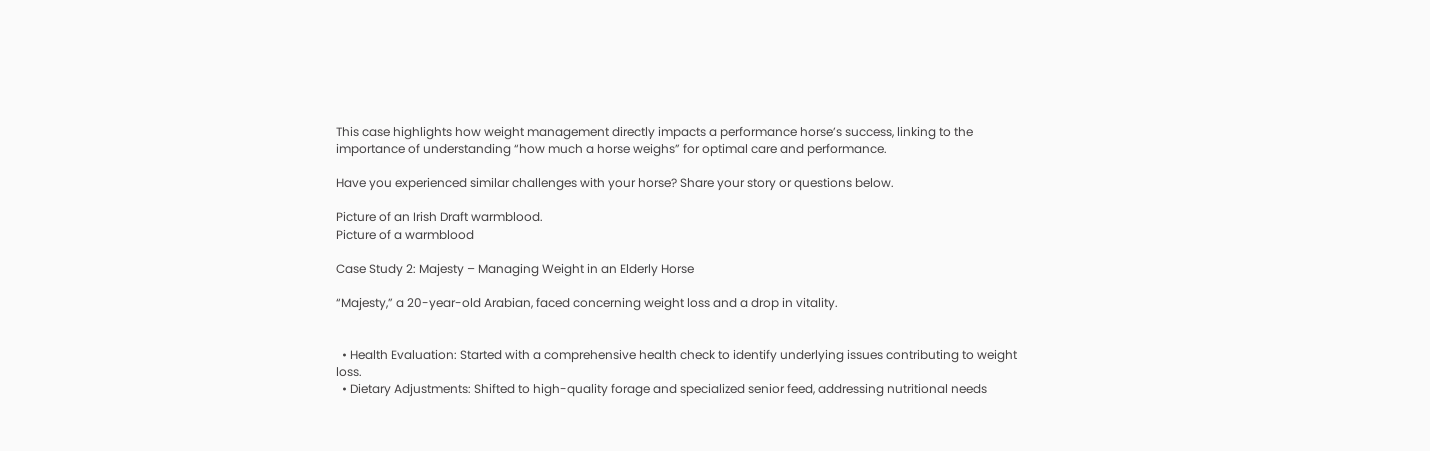This case highlights how weight management directly impacts a performance horse’s success, linking to the importance of understanding “how much a horse weighs” for optimal care and performance.

Have you experienced similar challenges with your horse? Share your story or questions below.

Picture of an Irish Draft warmblood.
Picture of a warmblood

Case Study 2: Majesty – Managing Weight in an Elderly Horse

“Majesty,” a 20-year-old Arabian, faced concerning weight loss and a drop in vitality.


  • Health Evaluation: Started with a comprehensive health check to identify underlying issues contributing to weight loss.
  • Dietary Adjustments: Shifted to high-quality forage and specialized senior feed, addressing nutritional needs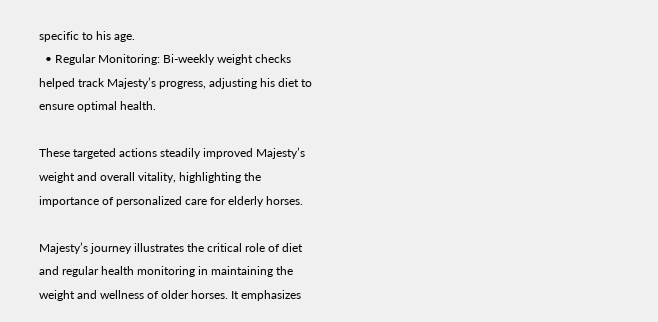specific to his age.
  • Regular Monitoring: Bi-weekly weight checks helped track Majesty’s progress, adjusting his diet to ensure optimal health.

These targeted actions steadily improved Majesty’s weight and overall vitality, highlighting the importance of personalized care for elderly horses.

Majesty’s journey illustrates the critical role of diet and regular health monitoring in maintaining the weight and wellness of older horses. It emphasizes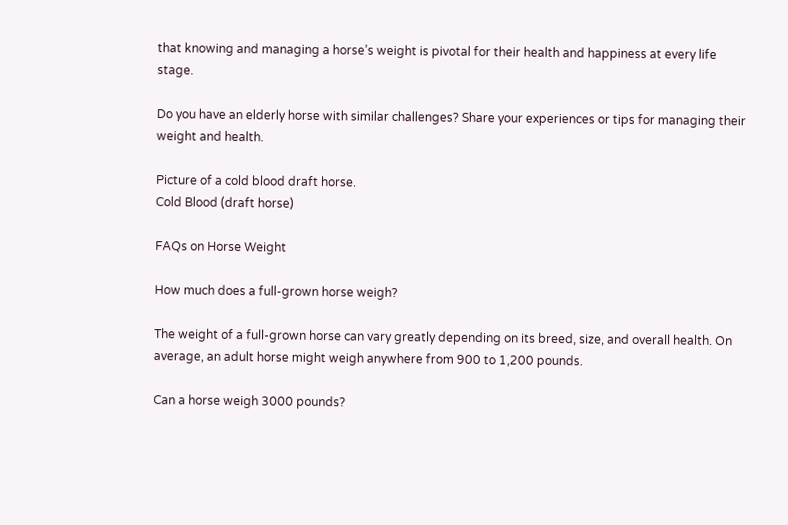that knowing and managing a horse’s weight is pivotal for their health and happiness at every life stage.

Do you have an elderly horse with similar challenges? Share your experiences or tips for managing their weight and health.

Picture of a cold blood draft horse.
Cold Blood (draft horse)

FAQs on Horse Weight

How much does a full-grown horse weigh?

The weight of a full-grown horse can vary greatly depending on its breed, size, and overall health. On average, an adult horse might weigh anywhere from 900 to 1,200 pounds.

Can a horse weigh 3000 pounds?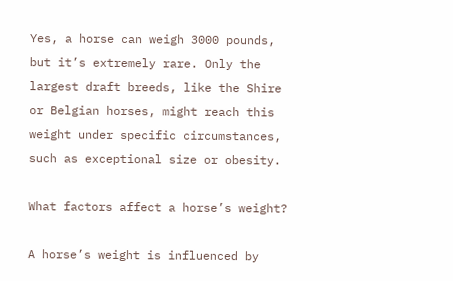Yes, a horse can weigh 3000 pounds, but it’s extremely rare. Only the largest draft breeds, like the Shire or Belgian horses, might reach this weight under specific circumstances, such as exceptional size or obesity.

What factors affect a horse’s weight?

A horse’s weight is influenced by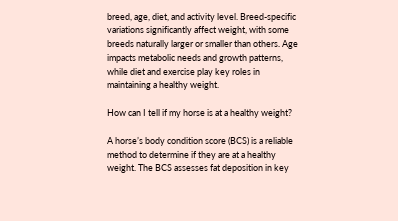breed, age, diet, and activity level. Breed-specific variations significantly affect weight, with some breeds naturally larger or smaller than others. Age impacts metabolic needs and growth patterns, while diet and exercise play key roles in maintaining a healthy weight.

How can I tell if my horse is at a healthy weight?

A horse’s body condition score (BCS) is a reliable method to determine if they are at a healthy weight. The BCS assesses fat deposition in key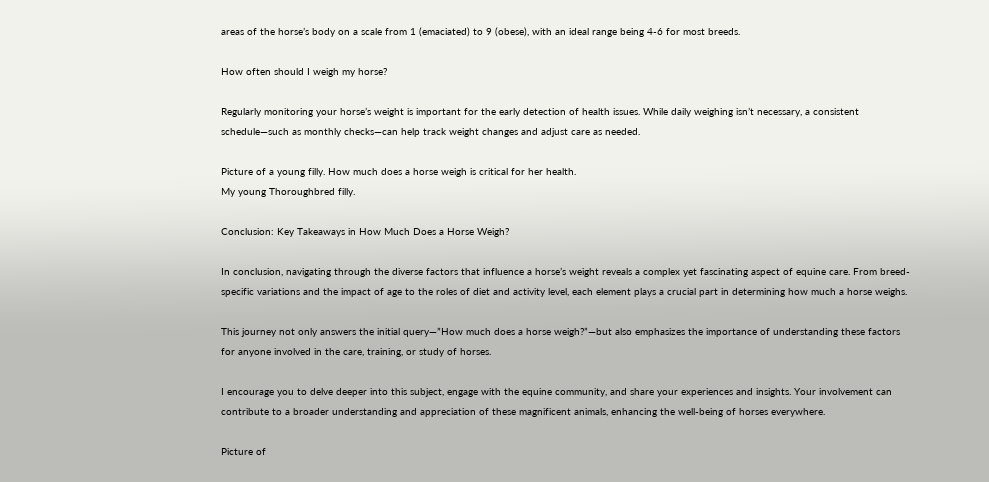areas of the horse’s body on a scale from 1 (emaciated) to 9 (obese), with an ideal range being 4-6 for most breeds.

How often should I weigh my horse?

Regularly monitoring your horse’s weight is important for the early detection of health issues. While daily weighing isn’t necessary, a consistent schedule—such as monthly checks—can help track weight changes and adjust care as needed.

Picture of a young filly. How much does a horse weigh is critical for her health.
My young Thoroughbred filly.

Conclusion: Key Takeaways in How Much Does a Horse Weigh?

In conclusion, navigating through the diverse factors that influence a horse’s weight reveals a complex yet fascinating aspect of equine care. From breed-specific variations and the impact of age to the roles of diet and activity level, each element plays a crucial part in determining how much a horse weighs.

This journey not only answers the initial query—”How much does a horse weigh?”—but also emphasizes the importance of understanding these factors for anyone involved in the care, training, or study of horses.

I encourage you to delve deeper into this subject, engage with the equine community, and share your experiences and insights. Your involvement can contribute to a broader understanding and appreciation of these magnificent animals, enhancing the well-being of horses everywhere.

Picture of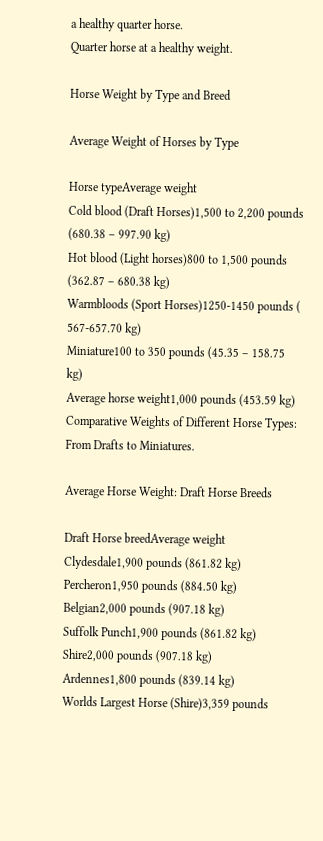a healthy quarter horse.
Quarter horse at a healthy weight.

Horse Weight by Type and Breed

Average Weight of Horses by Type

Horse typeAverage weight
Cold blood (Draft Horses)1,500 to 2,200 pounds (680.38 – 997.90 kg)
Hot blood (Light horses)800 to 1,500 pounds (362.87 – 680.38 kg)
Warmbloods (Sport Horses)1250-1450 pounds ( 567-657.70 kg)
Miniature100 to 350 pounds (45.35 – 158.75 kg)
Average horse weight1,000 pounds (453.59 kg)
Comparative Weights of Different Horse Types: From Drafts to Miniatures.

Average Horse Weight: Draft Horse Breeds

Draft Horse breedAverage weight
Clydesdale1,900 pounds (861.82 kg)
Percheron1,950 pounds (884.50 kg)
Belgian2,000 pounds (907.18 kg)
Suffolk Punch1,900 pounds (861.82 kg)
Shire2,000 pounds (907.18 kg)
Ardennes1,800 pounds (839.14 kg)
Worlds Largest Horse (Shire)3,359 pounds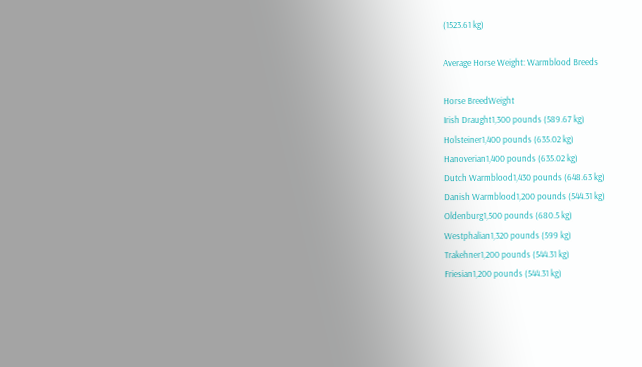(1523.61 kg)

Average Horse Weight: Warmblood Breeds

Horse BreedWeight
Irish Draught1,300 pounds (589.67 kg)
Holsteiner1,400 pounds (635.02 kg)
Hanoverian1,400 pounds (635.02 kg)
Dutch Warmblood1,430 pounds (648.63 kg)
Danish Warmblood1,200 pounds (544.31 kg)
Oldenburg1,500 pounds (680.5 kg)
Westphalian1,320 pounds (599 kg)
Trakehner1,200 pounds (544.31 kg)
Friesian1,200 pounds (544.31 kg)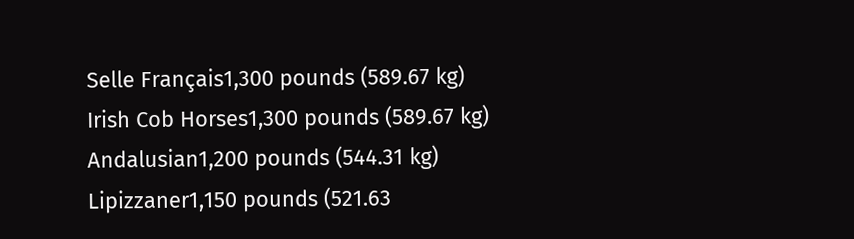Selle Français1,300 pounds (589.67 kg)
Irish Cob Horses1,300 pounds (589.67 kg)
Andalusian1,200 pounds (544.31 kg)
Lipizzaner1,150 pounds (521.63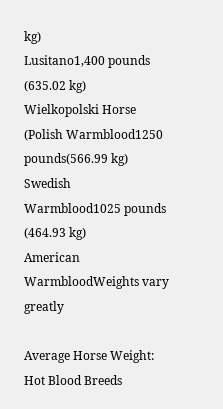kg)
Lusitano1,400 pounds (635.02 kg)
Wielkopolski Horse (Polish Warmblood1250 pounds(566.99 kg)
Swedish Warmblood1025 pounds (464.93 kg)
American WarmbloodWeights vary greatly

Average Horse Weight: Hot Blood Breeds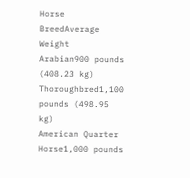Horse BreedAverage Weight
Arabian900 pounds (408.23 kg)
Thoroughbred1,100 pounds (498.95 kg)
American Quarter Horse1,000 pounds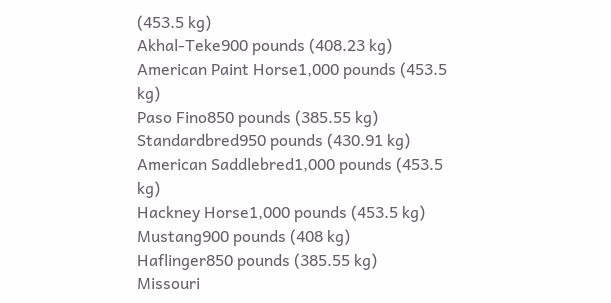(453.5 kg)
Akhal-Teke900 pounds (408.23 kg)
American Paint Horse1,000 pounds (453.5 kg)
Paso Fino850 pounds (385.55 kg)
Standardbred950 pounds (430.91 kg)
American Saddlebred1,000 pounds (453.5 kg)
Hackney Horse1,000 pounds (453.5 kg)
Mustang900 pounds (408 kg)
Haflinger850 pounds (385.55 kg)
Missouri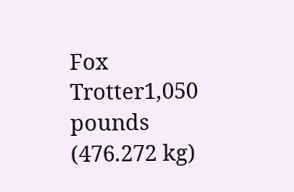Fox Trotter1,050 pounds (476.272 kg)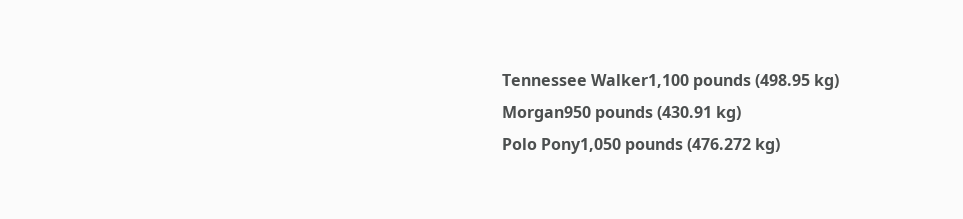Tennessee Walker1,100 pounds (498.95 kg)
Morgan950 pounds (430.91 kg)
Polo Pony1,050 pounds (476.272 kg)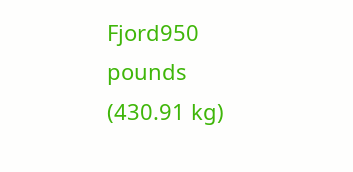Fjord950 pounds (430.91 kg)